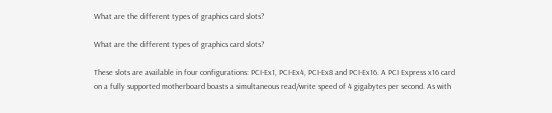What are the different types of graphics card slots?

What are the different types of graphics card slots?

These slots are available in four configurations: PCI-Ex1, PCI-Ex4, PCI-Ex8 and PCI-Ex16. A PCI Express x16 card on a fully supported motherboard boasts a simultaneous read/write speed of 4 gigabytes per second. As with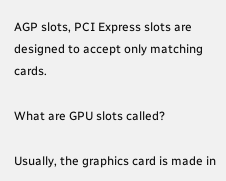AGP slots, PCI Express slots are designed to accept only matching cards.

What are GPU slots called?

Usually, the graphics card is made in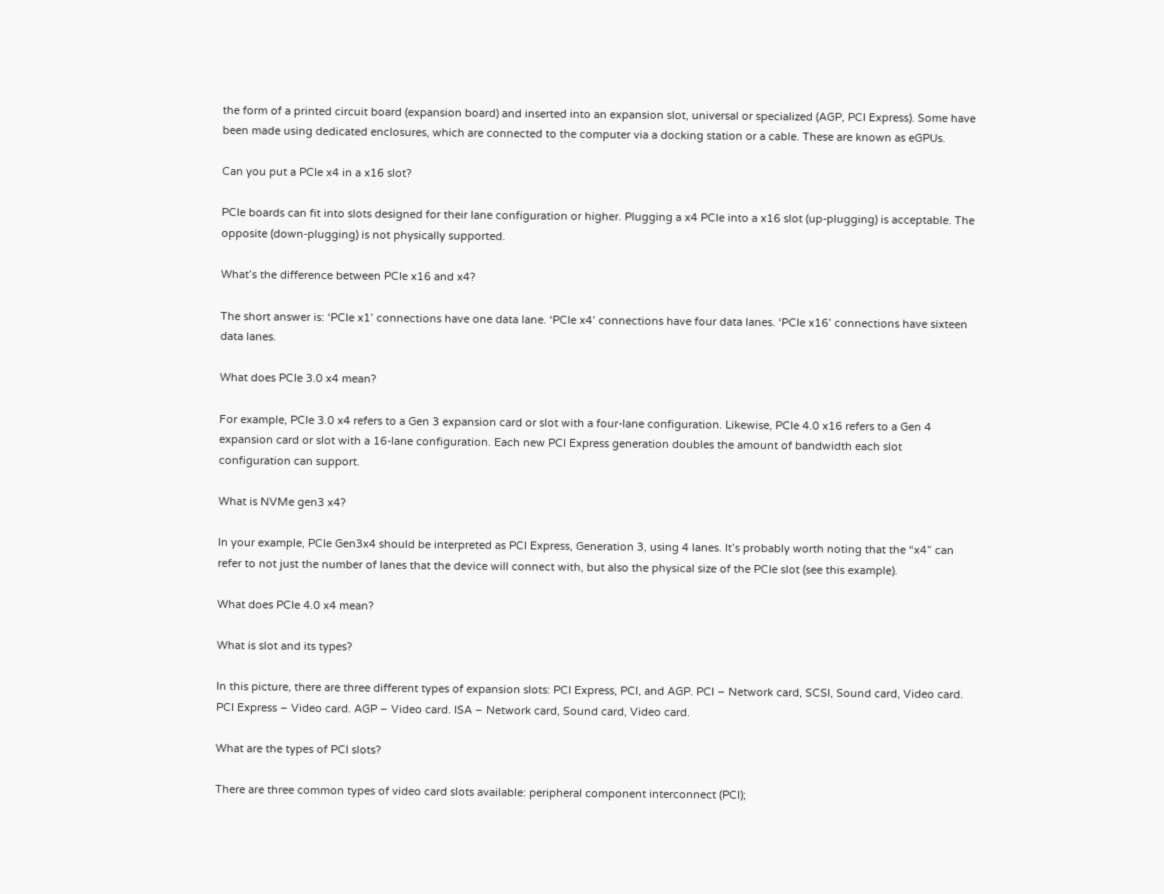the form of a printed circuit board (expansion board) and inserted into an expansion slot, universal or specialized (AGP, PCI Express). Some have been made using dedicated enclosures, which are connected to the computer via a docking station or a cable. These are known as eGPUs.

Can you put a PCIe x4 in a x16 slot?

PCIe boards can fit into slots designed for their lane configuration or higher. Plugging a x4 PCIe into a x16 slot (up-plugging) is acceptable. The opposite (down-plugging) is not physically supported.

What’s the difference between PCIe x16 and x4?

The short answer is: ‘PCIe x1’ connections have one data lane. ‘PCIe x4’ connections have four data lanes. ‘PCIe x16’ connections have sixteen data lanes.

What does PCIe 3.0 x4 mean?

For example, PCIe 3.0 x4 refers to a Gen 3 expansion card or slot with a four-lane configuration. Likewise, PCIe 4.0 x16 refers to a Gen 4 expansion card or slot with a 16-lane configuration. Each new PCI Express generation doubles the amount of bandwidth each slot configuration can support.

What is NVMe gen3 x4?

In your example, PCIe Gen3x4 should be interpreted as PCI Express, Generation 3, using 4 lanes. It’s probably worth noting that the “x4” can refer to not just the number of lanes that the device will connect with, but also the physical size of the PCIe slot (see this example).

What does PCIe 4.0 x4 mean?

What is slot and its types?

In this picture, there are three different types of expansion slots: PCI Express, PCI, and AGP. PCI – Network card, SCSI, Sound card, Video card. PCI Express – Video card. AGP – Video card. ISA – Network card, Sound card, Video card.

What are the types of PCI slots?

There are three common types of video card slots available: peripheral component interconnect (PCI);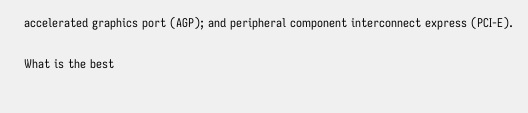accelerated graphics port (AGP); and peripheral component interconnect express (PCI-E).

What is the best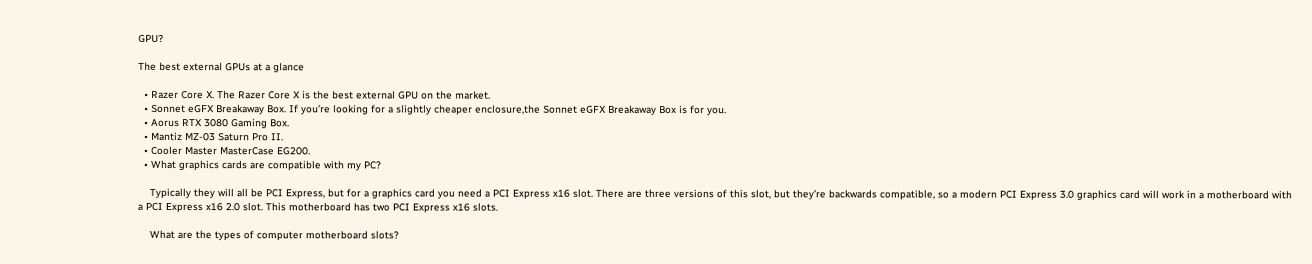GPU?

The best external GPUs at a glance

  • Razer Core X. The Razer Core X is the best external GPU on the market.
  • Sonnet eGFX Breakaway Box. If you’re looking for a slightly cheaper enclosure,the Sonnet eGFX Breakaway Box is for you.
  • Aorus RTX 3080 Gaming Box.
  • Mantiz MZ-03 Saturn Pro II.
  • Cooler Master MasterCase EG200.
  • What graphics cards are compatible with my PC?

    Typically they will all be PCI Express, but for a graphics card you need a PCI Express x16 slot. There are three versions of this slot, but they’re backwards compatible, so a modern PCI Express 3.0 graphics card will work in a motherboard with a PCI Express x16 2.0 slot. This motherboard has two PCI Express x16 slots.

    What are the types of computer motherboard slots?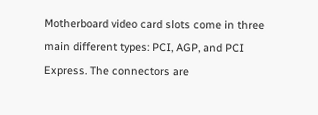Motherboard video card slots come in three main different types: PCI, AGP, and PCI Express. The connectors are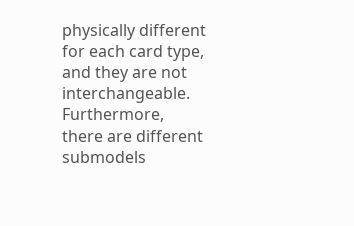physically different for each card type, and they are not interchangeable. Furthermore, there are different submodels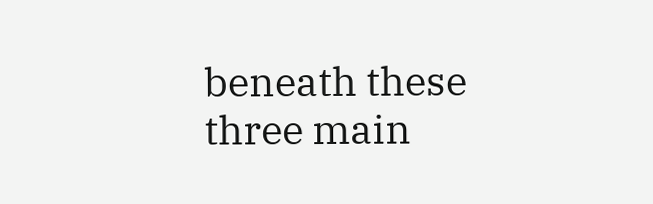beneath these three main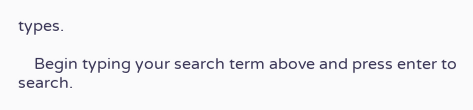types.

    Begin typing your search term above and press enter to search.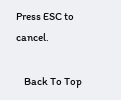Press ESC to cancel.

    Back To Top